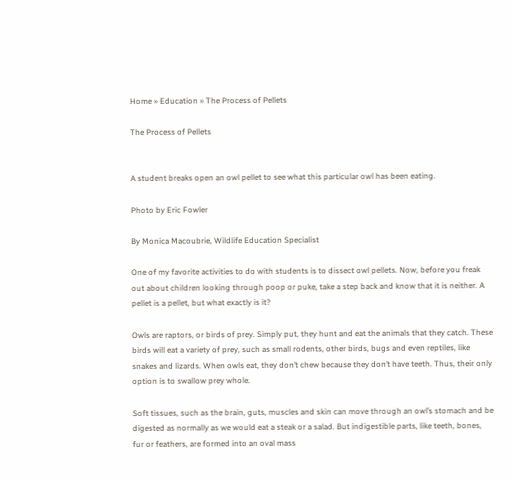Home » Education » The Process of Pellets

The Process of Pellets


A student breaks open an owl pellet to see what this particular owl has been eating.

Photo by Eric Fowler

By Monica Macoubrie, Wildlife Education Specialist

One of my favorite activities to do with students is to dissect owl pellets. Now, before you freak out about children looking through poop or puke, take a step back and know that it is neither. A pellet is a pellet, but what exactly is it?

Owls are raptors, or birds of prey. Simply put, they hunt and eat the animals that they catch. These birds will eat a variety of prey, such as small rodents, other birds, bugs and even reptiles, like snakes and lizards. When owls eat, they don’t chew because they don’t have teeth. Thus, their only option is to swallow prey whole.

Soft tissues, such as the brain, guts, muscles and skin can move through an owl’s stomach and be digested as normally as we would eat a steak or a salad. But indigestible parts, like teeth, bones, fur or feathers, are formed into an oval mass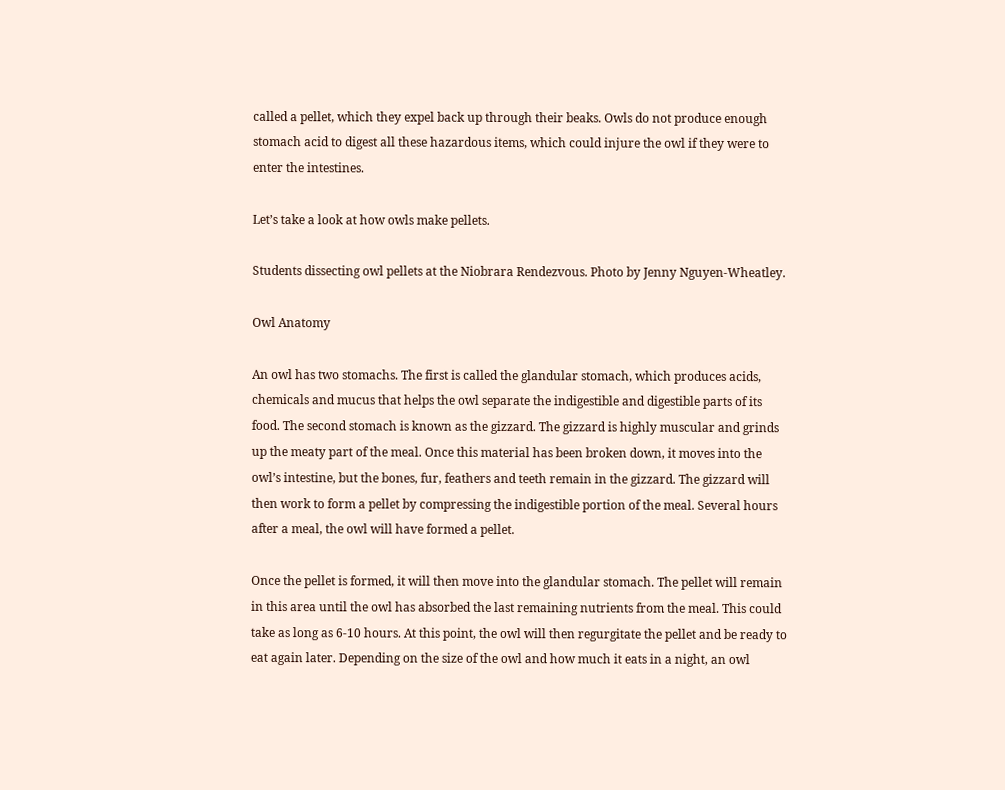called a pellet, which they expel back up through their beaks. Owls do not produce enough stomach acid to digest all these hazardous items, which could injure the owl if they were to enter the intestines.

Let’s take a look at how owls make pellets.

Students dissecting owl pellets at the Niobrara Rendezvous. Photo by Jenny Nguyen-Wheatley.

Owl Anatomy

An owl has two stomachs. The first is called the glandular stomach, which produces acids, chemicals and mucus that helps the owl separate the indigestible and digestible parts of its food. The second stomach is known as the gizzard. The gizzard is highly muscular and grinds up the meaty part of the meal. Once this material has been broken down, it moves into the owl’s intestine, but the bones, fur, feathers and teeth remain in the gizzard. The gizzard will then work to form a pellet by compressing the indigestible portion of the meal. Several hours after a meal, the owl will have formed a pellet.

Once the pellet is formed, it will then move into the glandular stomach. The pellet will remain in this area until the owl has absorbed the last remaining nutrients from the meal. This could take as long as 6-10 hours. At this point, the owl will then regurgitate the pellet and be ready to eat again later. Depending on the size of the owl and how much it eats in a night, an owl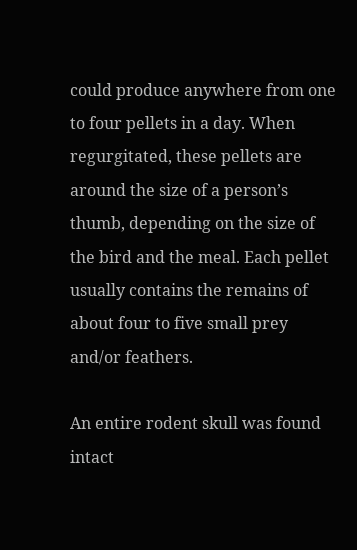could produce anywhere from one to four pellets in a day. When regurgitated, these pellets are around the size of a person’s thumb, depending on the size of the bird and the meal. Each pellet usually contains the remains of about four to five small prey and/or feathers.

An entire rodent skull was found intact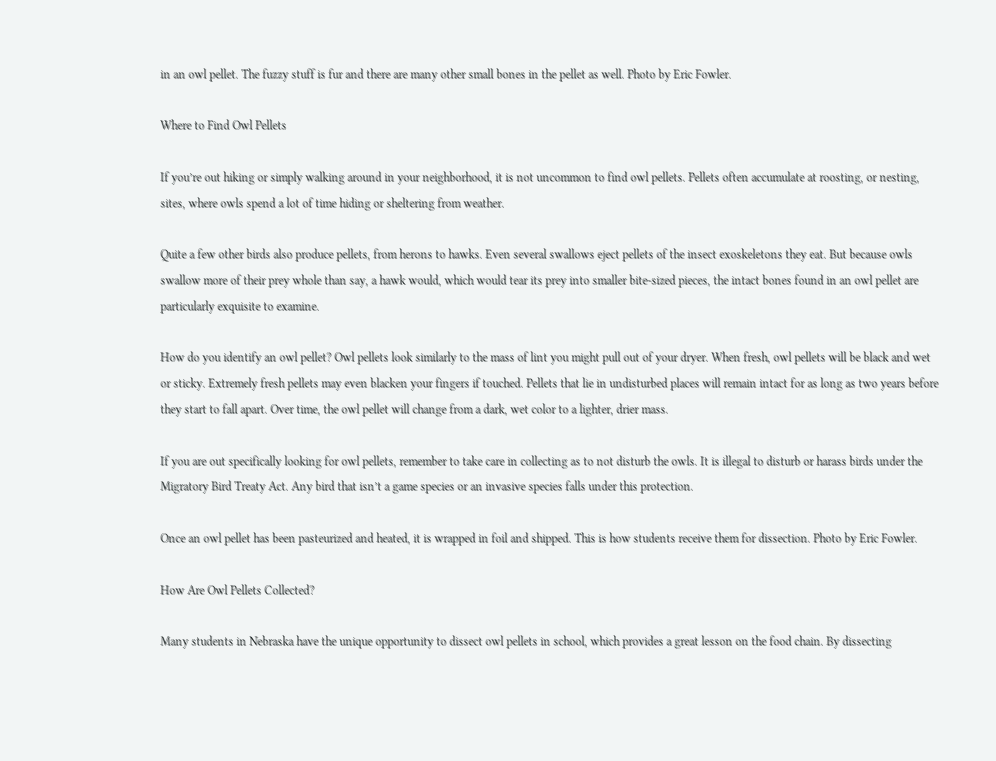in an owl pellet. The fuzzy stuff is fur and there are many other small bones in the pellet as well. Photo by Eric Fowler.

Where to Find Owl Pellets

If you’re out hiking or simply walking around in your neighborhood, it is not uncommon to find owl pellets. Pellets often accumulate at roosting, or nesting, sites, where owls spend a lot of time hiding or sheltering from weather.

Quite a few other birds also produce pellets, from herons to hawks. Even several swallows eject pellets of the insect exoskeletons they eat. But because owls swallow more of their prey whole than say, a hawk would, which would tear its prey into smaller bite-sized pieces, the intact bones found in an owl pellet are particularly exquisite to examine.

How do you identify an owl pellet? Owl pellets look similarly to the mass of lint you might pull out of your dryer. When fresh, owl pellets will be black and wet or sticky. Extremely fresh pellets may even blacken your fingers if touched. Pellets that lie in undisturbed places will remain intact for as long as two years before they start to fall apart. Over time, the owl pellet will change from a dark, wet color to a lighter, drier mass.

If you are out specifically looking for owl pellets, remember to take care in collecting as to not disturb the owls. It is illegal to disturb or harass birds under the Migratory Bird Treaty Act. Any bird that isn’t a game species or an invasive species falls under this protection.

Once an owl pellet has been pasteurized and heated, it is wrapped in foil and shipped. This is how students receive them for dissection. Photo by Eric Fowler.

How Are Owl Pellets Collected?

Many students in Nebraska have the unique opportunity to dissect owl pellets in school, which provides a great lesson on the food chain. By dissecting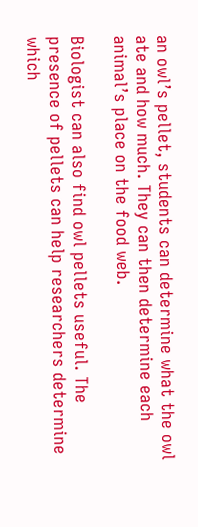an owl’s pellet, students can determine what the owl ate and how much. They can then determine each animal’s place on the food web.

Biologist can also find owl pellets useful. The presence of pellets can help researchers determine which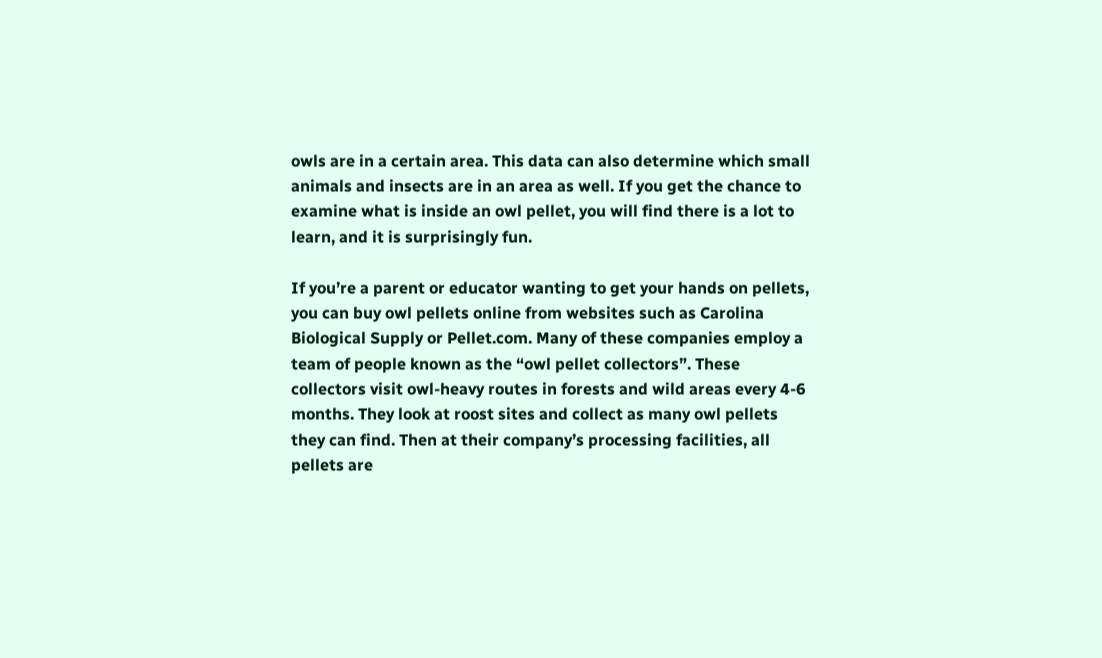owls are in a certain area. This data can also determine which small animals and insects are in an area as well. If you get the chance to examine what is inside an owl pellet, you will find there is a lot to learn, and it is surprisingly fun.

If you’re a parent or educator wanting to get your hands on pellets, you can buy owl pellets online from websites such as Carolina Biological Supply or Pellet.com. Many of these companies employ a team of people known as the “owl pellet collectors”. These collectors visit owl-heavy routes in forests and wild areas every 4-6 months. They look at roost sites and collect as many owl pellets they can find. Then at their company’s processing facilities, all pellets are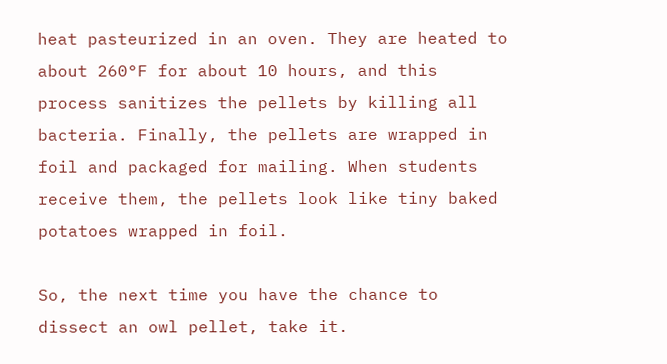heat pasteurized in an oven. They are heated to about 260°F for about 10 hours, and this process sanitizes the pellets by killing all bacteria. Finally, the pellets are wrapped in foil and packaged for mailing. When students receive them, the pellets look like tiny baked potatoes wrapped in foil.

So, the next time you have the chance to dissect an owl pellet, take it.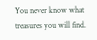You never know what treasures you will find.